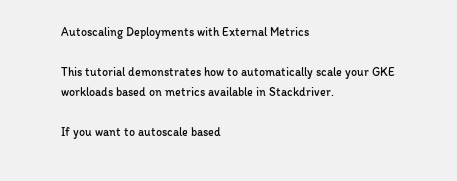Autoscaling Deployments with External Metrics

This tutorial demonstrates how to automatically scale your GKE workloads based on metrics available in Stackdriver.

If you want to autoscale based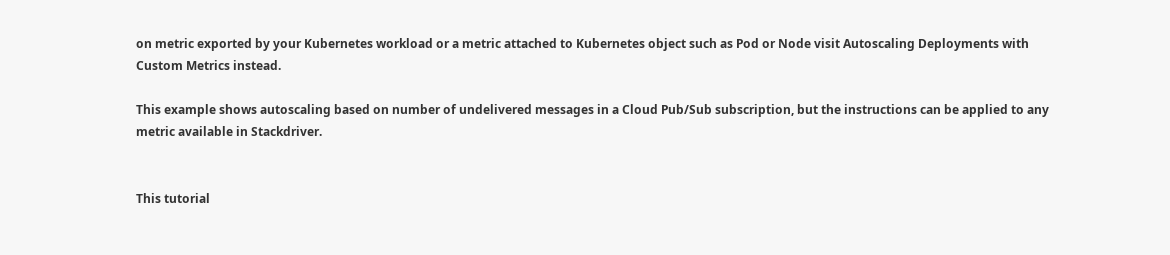on metric exported by your Kubernetes workload or a metric attached to Kubernetes object such as Pod or Node visit Autoscaling Deployments with Custom Metrics instead.

This example shows autoscaling based on number of undelivered messages in a Cloud Pub/Sub subscription, but the instructions can be applied to any metric available in Stackdriver.


This tutorial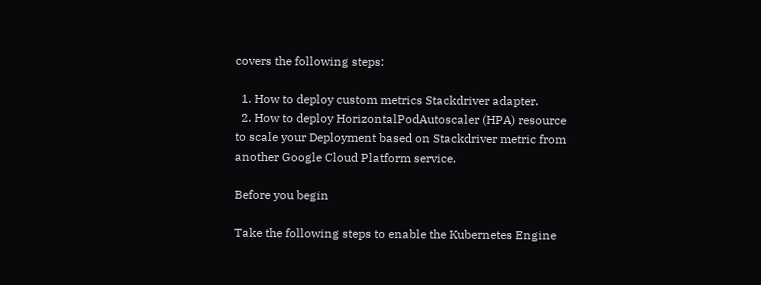covers the following steps:

  1. How to deploy custom metrics Stackdriver adapter.
  2. How to deploy HorizontalPodAutoscaler (HPA) resource to scale your Deployment based on Stackdriver metric from another Google Cloud Platform service.

Before you begin

Take the following steps to enable the Kubernetes Engine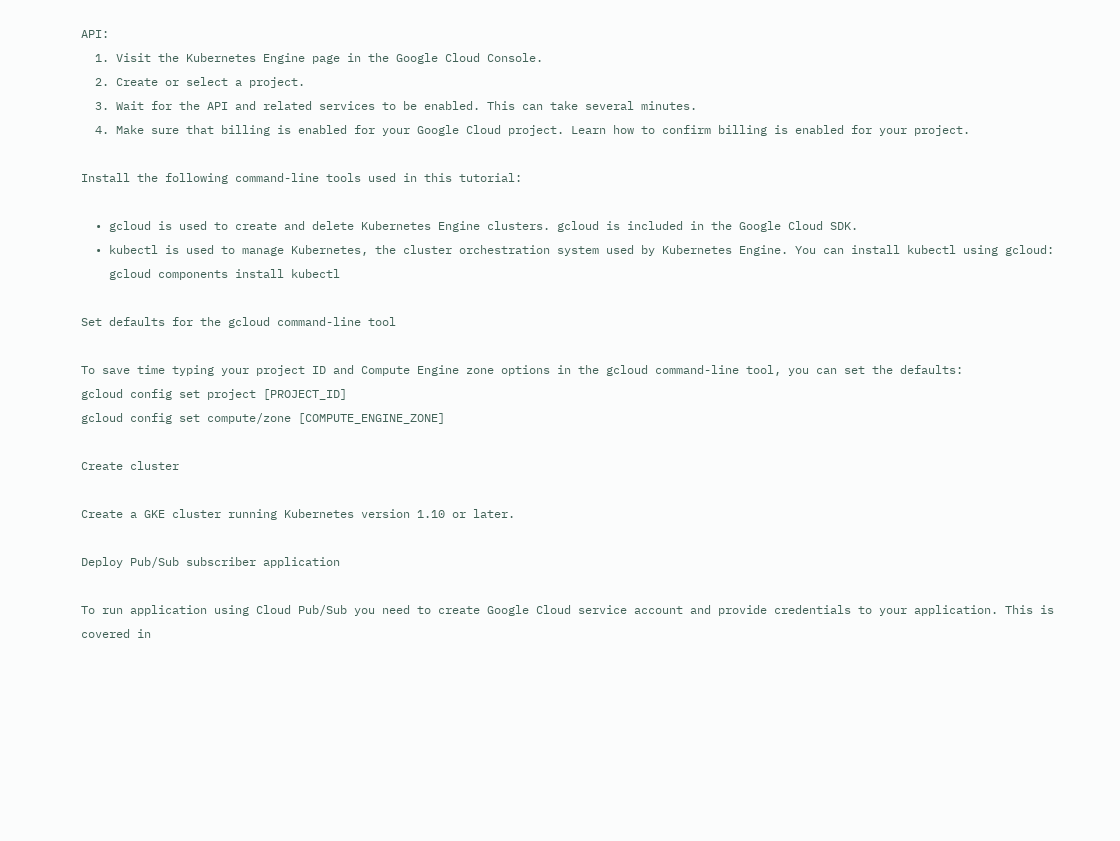API:
  1. Visit the Kubernetes Engine page in the Google Cloud Console.
  2. Create or select a project.
  3. Wait for the API and related services to be enabled. This can take several minutes.
  4. Make sure that billing is enabled for your Google Cloud project. Learn how to confirm billing is enabled for your project.

Install the following command-line tools used in this tutorial:

  • gcloud is used to create and delete Kubernetes Engine clusters. gcloud is included in the Google Cloud SDK.
  • kubectl is used to manage Kubernetes, the cluster orchestration system used by Kubernetes Engine. You can install kubectl using gcloud:
    gcloud components install kubectl

Set defaults for the gcloud command-line tool

To save time typing your project ID and Compute Engine zone options in the gcloud command-line tool, you can set the defaults:
gcloud config set project [PROJECT_ID]
gcloud config set compute/zone [COMPUTE_ENGINE_ZONE]

Create cluster

Create a GKE cluster running Kubernetes version 1.10 or later.

Deploy Pub/Sub subscriber application

To run application using Cloud Pub/Sub you need to create Google Cloud service account and provide credentials to your application. This is covered in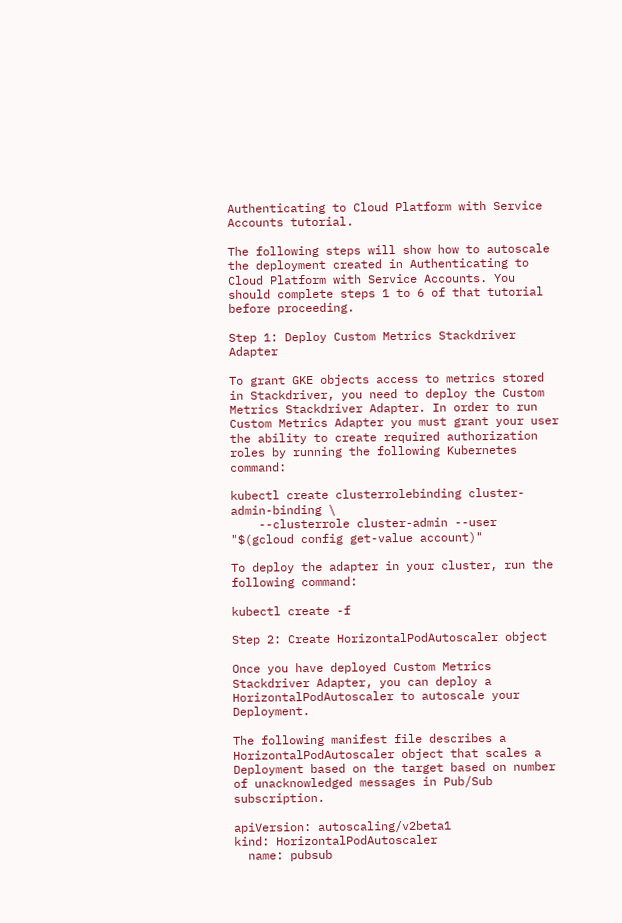Authenticating to Cloud Platform with Service Accounts tutorial.

The following steps will show how to autoscale the deployment created in Authenticating to Cloud Platform with Service Accounts. You should complete steps 1 to 6 of that tutorial before proceeding.

Step 1: Deploy Custom Metrics Stackdriver Adapter

To grant GKE objects access to metrics stored in Stackdriver, you need to deploy the Custom Metrics Stackdriver Adapter. In order to run Custom Metrics Adapter you must grant your user the ability to create required authorization roles by running the following Kubernetes command:

kubectl create clusterrolebinding cluster-admin-binding \
    --clusterrole cluster-admin --user "$(gcloud config get-value account)"

To deploy the adapter in your cluster, run the following command:

kubectl create -f

Step 2: Create HorizontalPodAutoscaler object

Once you have deployed Custom Metrics Stackdriver Adapter, you can deploy a HorizontalPodAutoscaler to autoscale your Deployment.

The following manifest file describes a HorizontalPodAutoscaler object that scales a Deployment based on the target based on number of unacknowledged messages in Pub/Sub subscription.

apiVersion: autoscaling/v2beta1
kind: HorizontalPodAutoscaler
  name: pubsub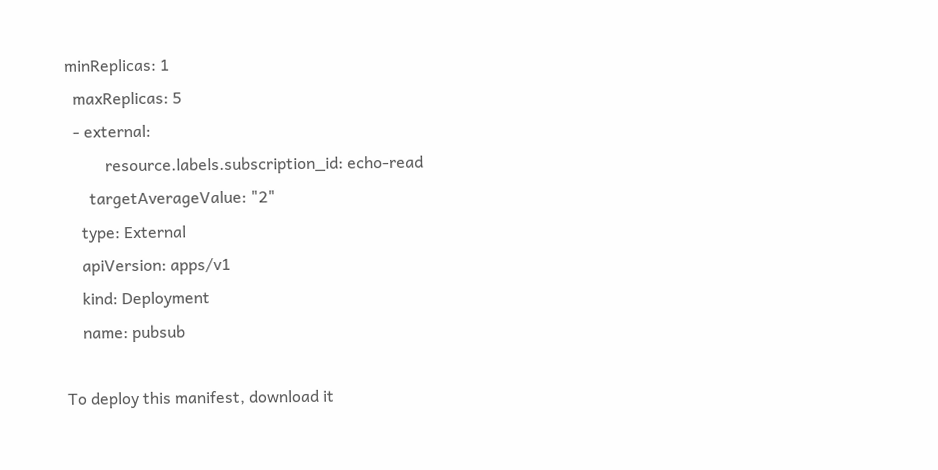minReplicas: 1
  maxReplicas: 5
  - external:
          resource.labels.subscription_id: echo-read
      targetAverageValue: "2"
    type: External
    apiVersion: apps/v1
    kind: Deployment
    name: pubsub

To deploy this manifest, download it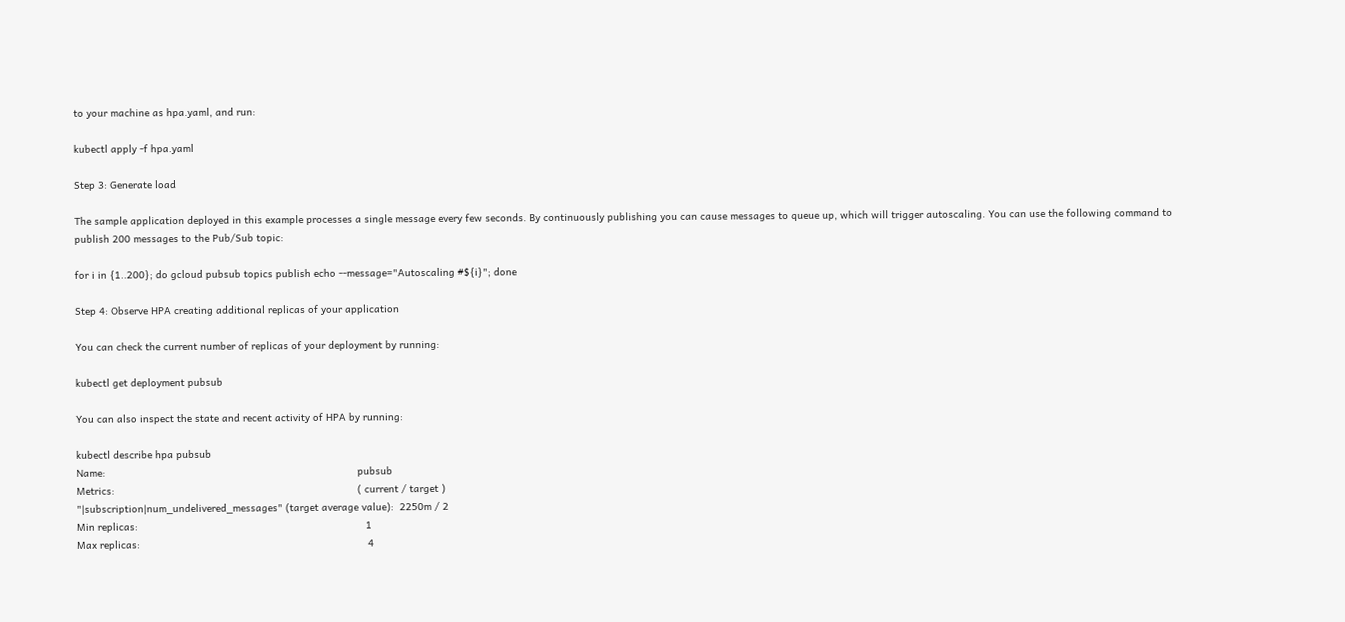to your machine as hpa.yaml, and run:

kubectl apply -f hpa.yaml

Step 3: Generate load

The sample application deployed in this example processes a single message every few seconds. By continuously publishing you can cause messages to queue up, which will trigger autoscaling. You can use the following command to publish 200 messages to the Pub/Sub topic:

for i in {1..200}; do gcloud pubsub topics publish echo --message="Autoscaling #${i}"; done

Step 4: Observe HPA creating additional replicas of your application

You can check the current number of replicas of your deployment by running:

kubectl get deployment pubsub

You can also inspect the state and recent activity of HPA by running:

kubectl describe hpa pubsub
Name:                                                                                    pubsub
Metrics:                                                                                 ( current / target )
"|subscription|num_undelivered_messages" (target average value):  2250m / 2
Min replicas:                                                                            1
Max replicas:                                                                            4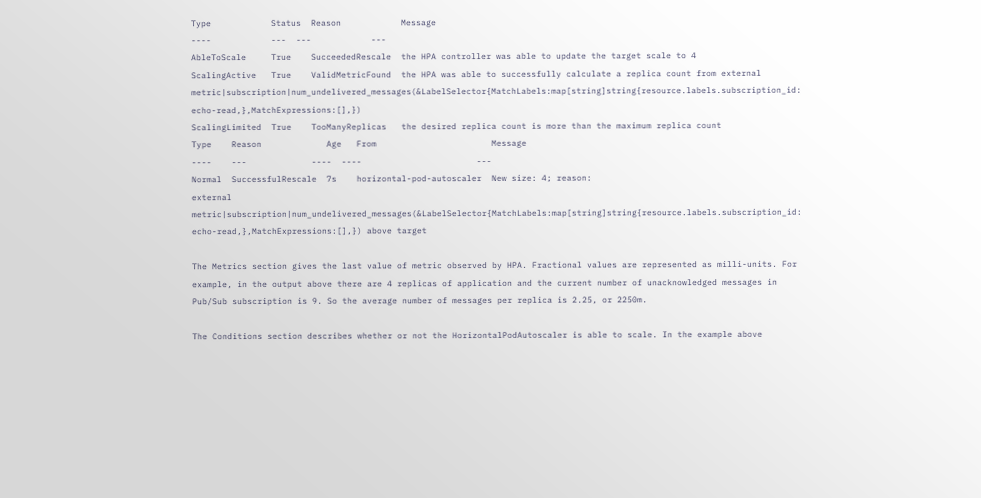Type            Status  Reason            Message
----            ---  ---            ---
AbleToScale     True    SucceededRescale  the HPA controller was able to update the target scale to 4
ScalingActive   True    ValidMetricFound  the HPA was able to successfully calculate a replica count from external metric|subscription|num_undelivered_messages(&LabelSelector{MatchLabels:map[string]string{resource.labels.subscription_id: echo-read,},MatchExpressions:[],})
ScalingLimited  True    TooManyReplicas   the desired replica count is more than the maximum replica count
Type    Reason             Age   From                       Message
----    ---             ----  ----                       ---
Normal  SuccessfulRescale  7s    horizontal-pod-autoscaler  New size: 4; reason:
external metric|subscription|num_undelivered_messages(&LabelSelector{MatchLabels:map[string]string{resource.labels.subscription_id:
echo-read,},MatchExpressions:[],}) above target

The Metrics section gives the last value of metric observed by HPA. Fractional values are represented as milli-units. For example, in the output above there are 4 replicas of application and the current number of unacknowledged messages in Pub/Sub subscription is 9. So the average number of messages per replica is 2.25, or 2250m.

The Conditions section describes whether or not the HorizontalPodAutoscaler is able to scale. In the example above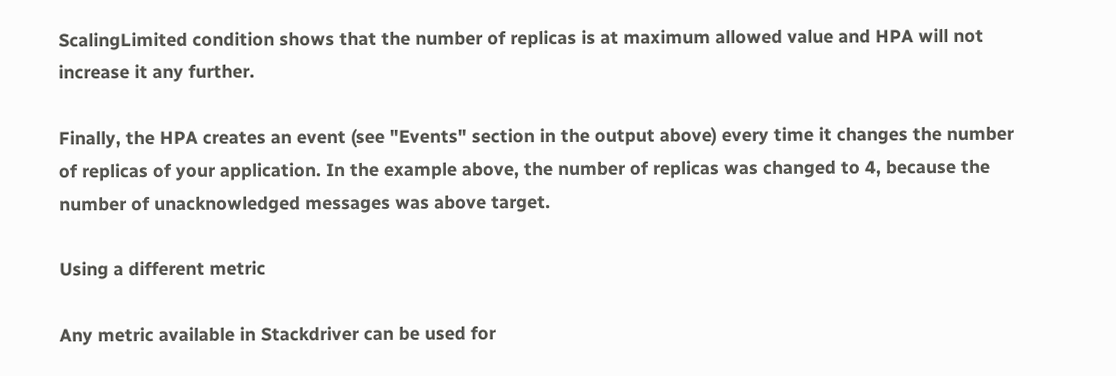ScalingLimited condition shows that the number of replicas is at maximum allowed value and HPA will not increase it any further.

Finally, the HPA creates an event (see "Events" section in the output above) every time it changes the number of replicas of your application. In the example above, the number of replicas was changed to 4, because the number of unacknowledged messages was above target.

Using a different metric

Any metric available in Stackdriver can be used for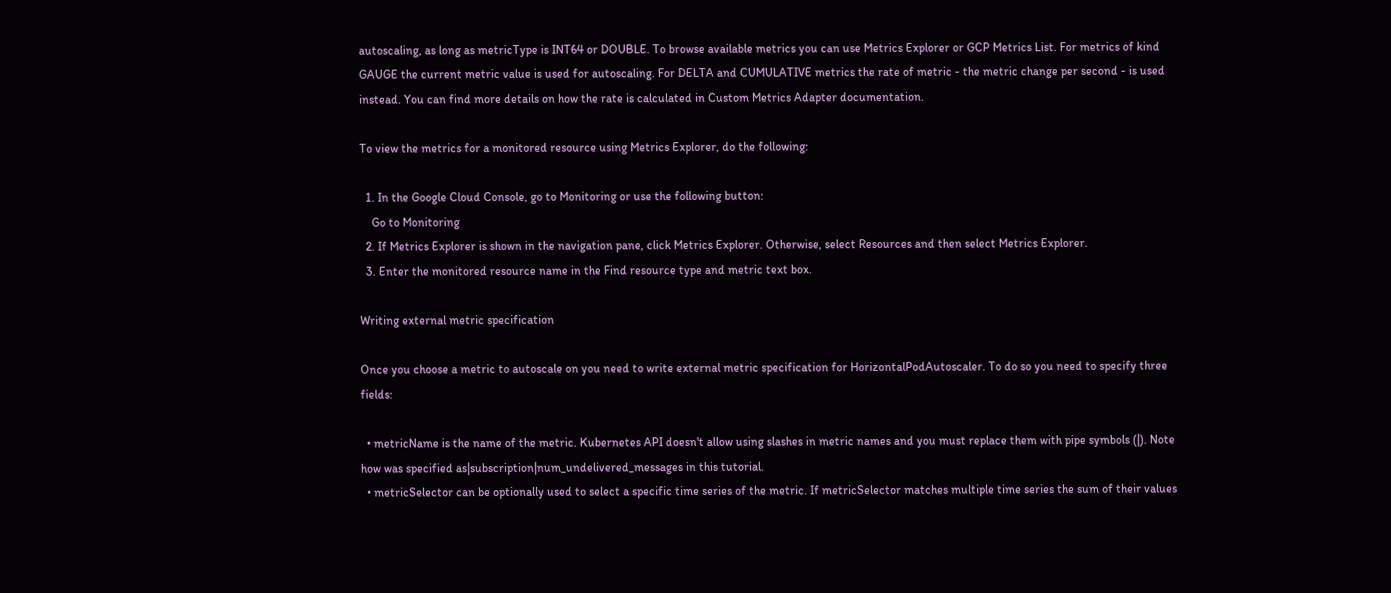autoscaling, as long as metricType is INT64 or DOUBLE. To browse available metrics you can use Metrics Explorer or GCP Metrics List. For metrics of kind GAUGE the current metric value is used for autoscaling. For DELTA and CUMULATIVE metrics the rate of metric - the metric change per second - is used instead. You can find more details on how the rate is calculated in Custom Metrics Adapter documentation.

To view the metrics for a monitored resource using Metrics Explorer, do the following:

  1. In the Google Cloud Console, go to Monitoring or use the following button:
    Go to Monitoring
  2. If Metrics Explorer is shown in the navigation pane, click Metrics Explorer. Otherwise, select Resources and then select Metrics Explorer.
  3. Enter the monitored resource name in the Find resource type and metric text box.

Writing external metric specification

Once you choose a metric to autoscale on you need to write external metric specification for HorizontalPodAutoscaler. To do so you need to specify three fields:

  • metricName is the name of the metric. Kubernetes API doesn't allow using slashes in metric names and you must replace them with pipe symbols (|). Note how was specified as|subscription|num_undelivered_messages in this tutorial.
  • metricSelector can be optionally used to select a specific time series of the metric. If metricSelector matches multiple time series the sum of their values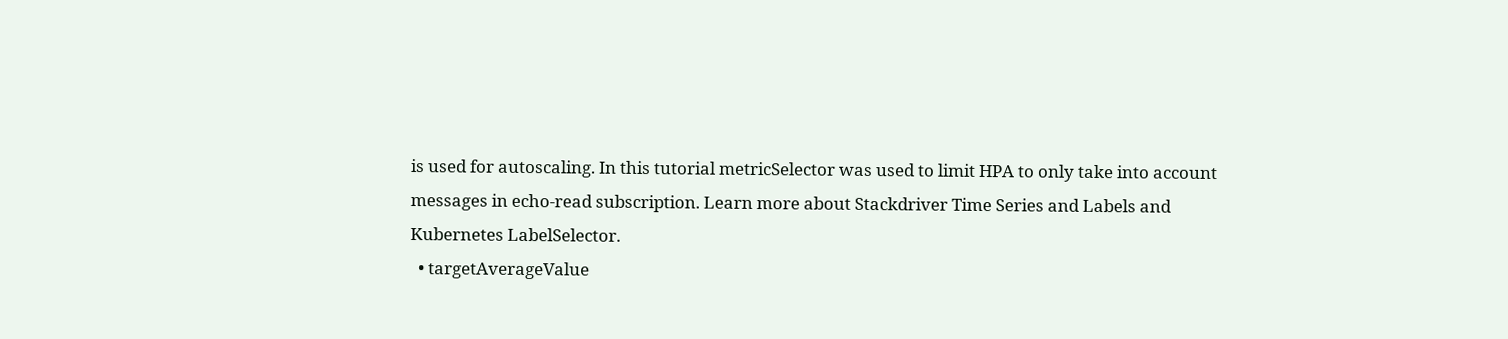is used for autoscaling. In this tutorial metricSelector was used to limit HPA to only take into account messages in echo-read subscription. Learn more about Stackdriver Time Series and Labels and Kubernetes LabelSelector.
  • targetAverageValue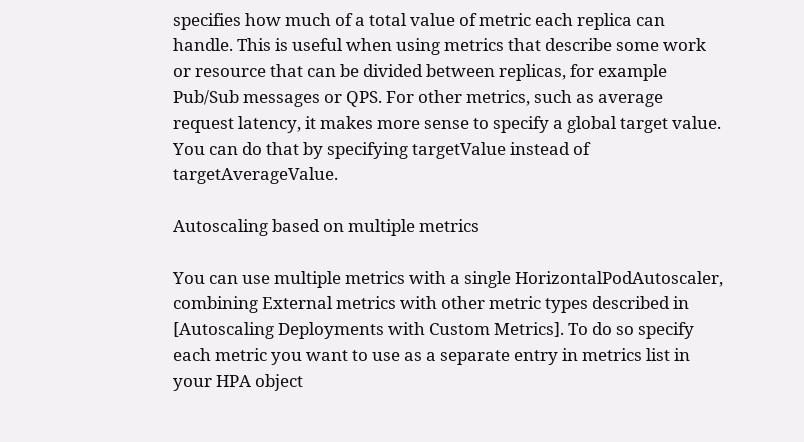specifies how much of a total value of metric each replica can handle. This is useful when using metrics that describe some work or resource that can be divided between replicas, for example Pub/Sub messages or QPS. For other metrics, such as average request latency, it makes more sense to specify a global target value. You can do that by specifying targetValue instead of targetAverageValue.

Autoscaling based on multiple metrics

You can use multiple metrics with a single HorizontalPodAutoscaler, combining External metrics with other metric types described in [Autoscaling Deployments with Custom Metrics]. To do so specify each metric you want to use as a separate entry in metrics list in your HPA object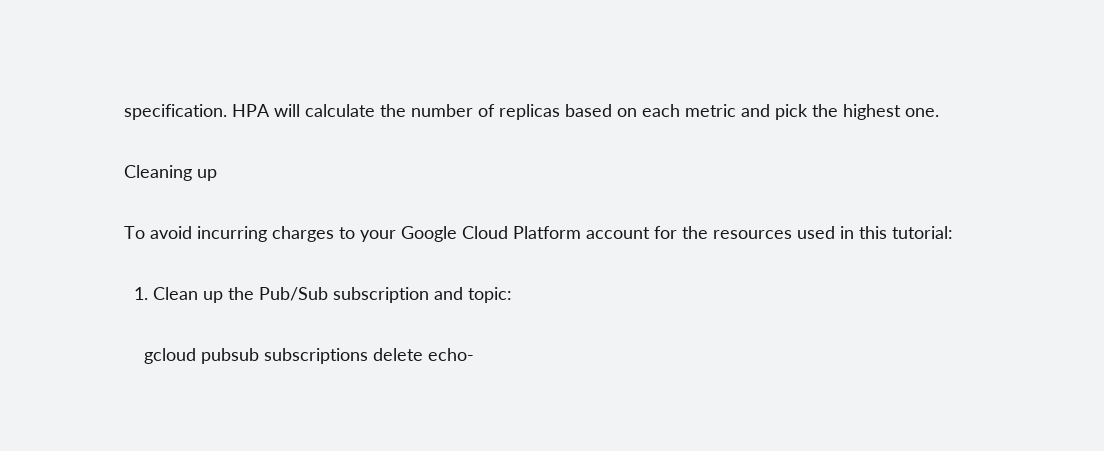specification. HPA will calculate the number of replicas based on each metric and pick the highest one.

Cleaning up

To avoid incurring charges to your Google Cloud Platform account for the resources used in this tutorial:

  1. Clean up the Pub/Sub subscription and topic:

    gcloud pubsub subscriptions delete echo-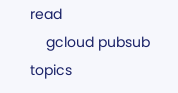read
    gcloud pubsub topics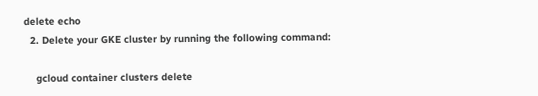delete echo
  2. Delete your GKE cluster by running the following command:

    gcloud container clusters delete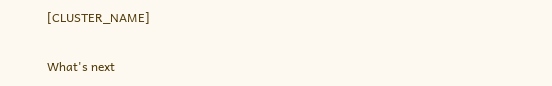[CLUSTER_NAME]

What's next